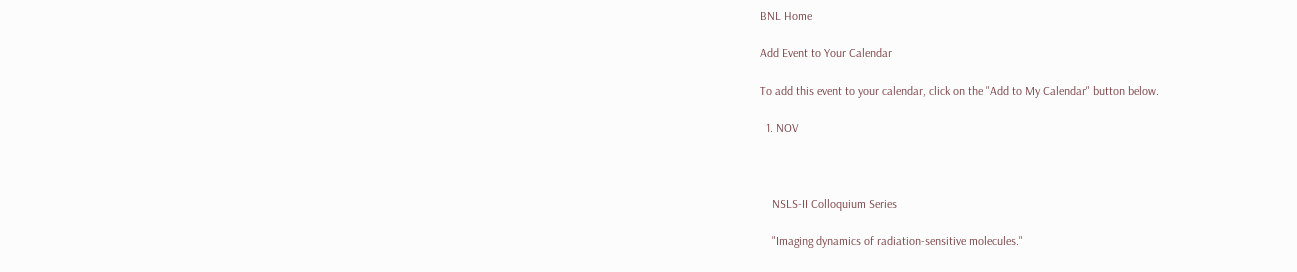BNL Home

Add Event to Your Calendar

To add this event to your calendar, click on the "Add to My Calendar" button below.

  1. NOV



    NSLS-II Colloquium Series

    "Imaging dynamics of radiation-sensitive molecules."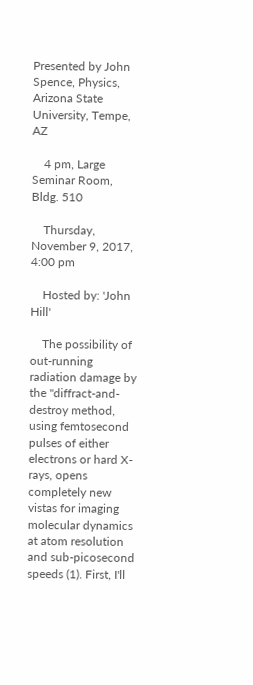Presented by John Spence, Physics, Arizona State University, Tempe, AZ

    4 pm, Large Seminar Room, Bldg. 510

    Thursday, November 9, 2017, 4:00 pm

    Hosted by: 'John Hill'

    The possibility of out-running radiation damage by the "diffract-and-destroy method, using femtosecond pulses of either electrons or hard X-rays, opens completely new vistas for imaging molecular dynamics at atom resolution and sub-picosecond speeds (1). First, I'll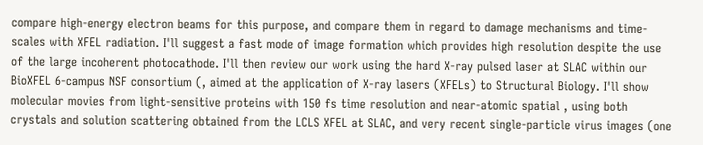compare high-energy electron beams for this purpose, and compare them in regard to damage mechanisms and time-scales with XFEL radiation. I'll suggest a fast mode of image formation which provides high resolution despite the use of the large incoherent photocathode. I'll then review our work using the hard X-ray pulsed laser at SLAC within our BioXFEL 6-campus NSF consortium (, aimed at the application of X-ray lasers (XFELs) to Structural Biology. I'll show molecular movies from light-sensitive proteins with 150 fs time resolution and near-atomic spatial , using both crystals and solution scattering obtained from the LCLS XFEL at SLAC, and very recent single-particle virus images (one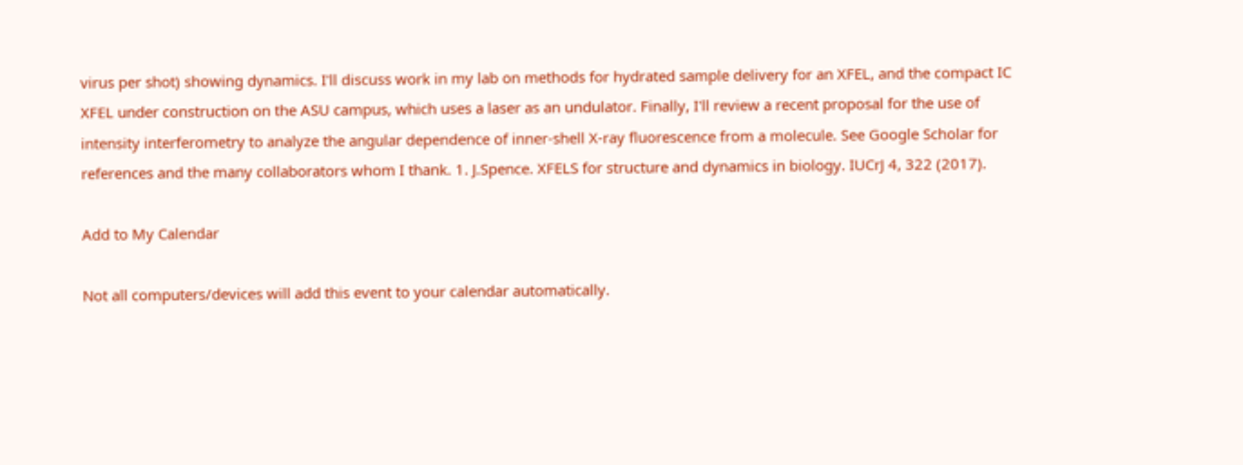virus per shot) showing dynamics. I'll discuss work in my lab on methods for hydrated sample delivery for an XFEL, and the compact IC XFEL under construction on the ASU campus, which uses a laser as an undulator. Finally, I'll review a recent proposal for the use of intensity interferometry to analyze the angular dependence of inner-shell X-ray fluorescence from a molecule. See Google Scholar for references and the many collaborators whom I thank. 1. J.Spence. XFELS for structure and dynamics in biology. IUCrJ 4, 322 (2017).

Add to My Calendar

Not all computers/devices will add this event to your calendar automatically.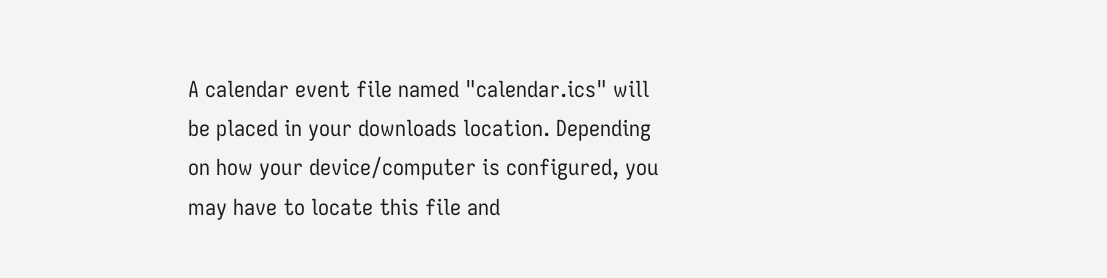A calendar event file named "calendar.ics" will be placed in your downloads location. Depending on how your device/computer is configured, you may have to locate this file and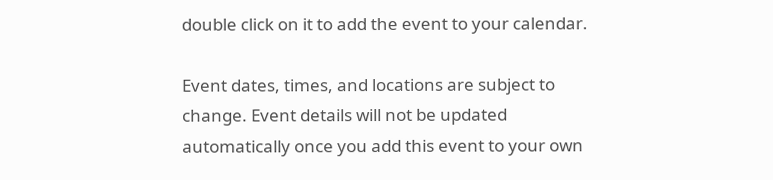double click on it to add the event to your calendar.

Event dates, times, and locations are subject to change. Event details will not be updated automatically once you add this event to your own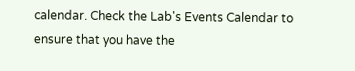calendar. Check the Lab's Events Calendar to ensure that you have the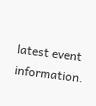latest event information.